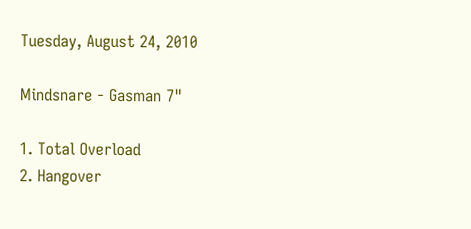Tuesday, August 24, 2010

Mindsnare - Gasman 7"

1. Total Overload
2. Hangover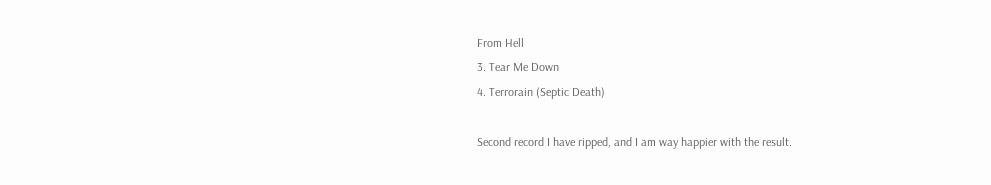From Hell
3. Tear Me Down
4. Terrorain (Septic Death)

Second record I have ripped, and I am way happier with the result.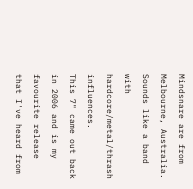Mindsnare are from Melbourne, Australia.
Sounds like a band with hardcore/metal/thrash influences.
This 7" came out back in 2006 and is my favourite release that I've heard from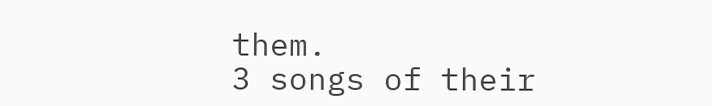them.
3 songs of their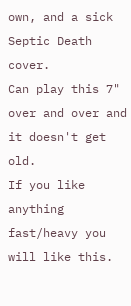own, and a sick Septic Death cover.
Can play this 7" over and over and it doesn't get old.
If you like anything fast/heavy you will like this.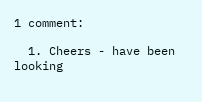1 comment:

  1. Cheers - have been looking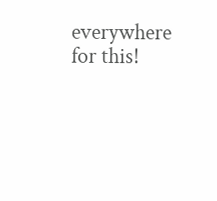everywhere for this!